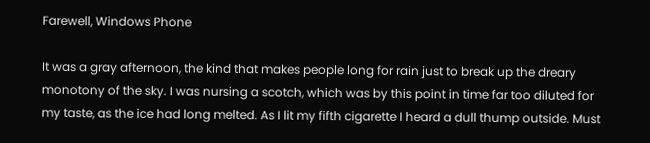Farewell, Windows Phone

It was a gray afternoon, the kind that makes people long for rain just to break up the dreary monotony of the sky. I was nursing a scotch, which was by this point in time far too diluted for my taste, as the ice had long melted. As I lit my fifth cigarette I heard a dull thump outside. Must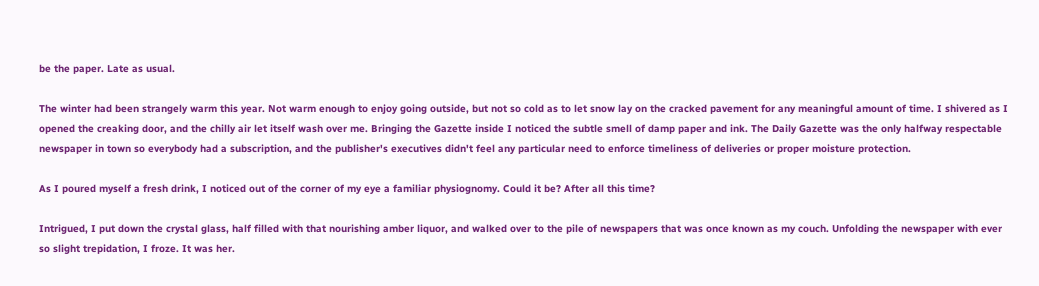be the paper. Late as usual.

The winter had been strangely warm this year. Not warm enough to enjoy going outside, but not so cold as to let snow lay on the cracked pavement for any meaningful amount of time. I shivered as I opened the creaking door, and the chilly air let itself wash over me. Bringing the Gazette inside I noticed the subtle smell of damp paper and ink. The Daily Gazette was the only halfway respectable newspaper in town so everybody had a subscription, and the publisher's executives didn't feel any particular need to enforce timeliness of deliveries or proper moisture protection.

As I poured myself a fresh drink, I noticed out of the corner of my eye a familiar physiognomy. Could it be? After all this time?

Intrigued, I put down the crystal glass, half filled with that nourishing amber liquor, and walked over to the pile of newspapers that was once known as my couch. Unfolding the newspaper with ever so slight trepidation, I froze. It was her.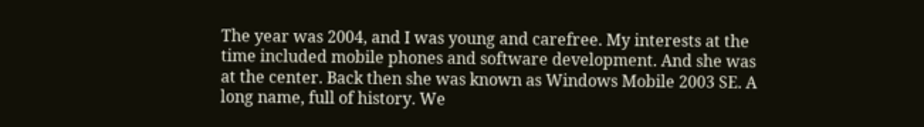The year was 2004, and I was young and carefree. My interests at the time included mobile phones and software development. And she was at the center. Back then she was known as Windows Mobile 2003 SE. A long name, full of history. We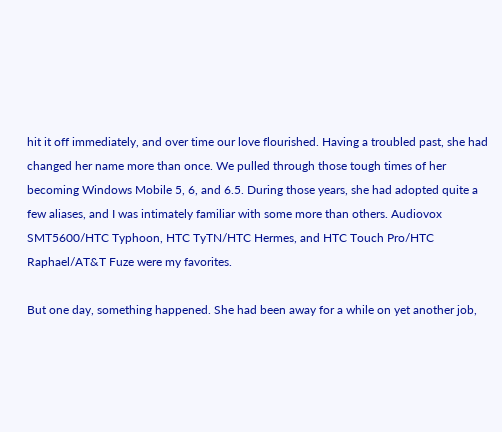hit it off immediately, and over time our love flourished. Having a troubled past, she had changed her name more than once. We pulled through those tough times of her becoming Windows Mobile 5, 6, and 6.5. During those years, she had adopted quite a few aliases, and I was intimately familiar with some more than others. Audiovox SMT5600/HTC Typhoon, HTC TyTN/HTC Hermes, and HTC Touch Pro/HTC Raphael/AT&T Fuze were my favorites.

But one day, something happened. She had been away for a while on yet another job,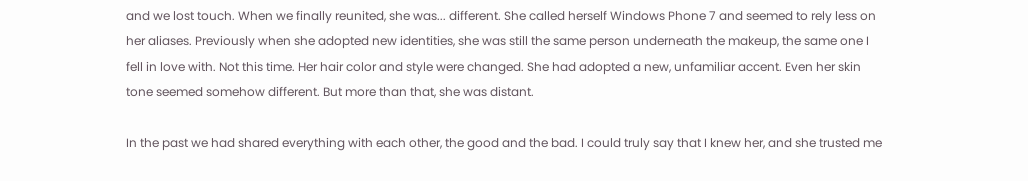and we lost touch. When we finally reunited, she was... different. She called herself Windows Phone 7 and seemed to rely less on her aliases. Previously when she adopted new identities, she was still the same person underneath the makeup, the same one I fell in love with. Not this time. Her hair color and style were changed. She had adopted a new, unfamiliar accent. Even her skin tone seemed somehow different. But more than that, she was distant.

In the past we had shared everything with each other, the good and the bad. I could truly say that I knew her, and she trusted me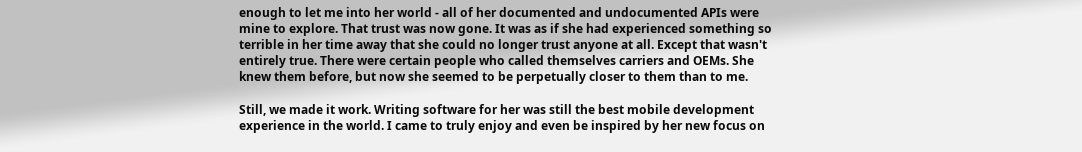enough to let me into her world - all of her documented and undocumented APIs were mine to explore. That trust was now gone. It was as if she had experienced something so terrible in her time away that she could no longer trust anyone at all. Except that wasn't entirely true. There were certain people who called themselves carriers and OEMs. She knew them before, but now she seemed to be perpetually closer to them than to me.

Still, we made it work. Writing software for her was still the best mobile development experience in the world. I came to truly enjoy and even be inspired by her new focus on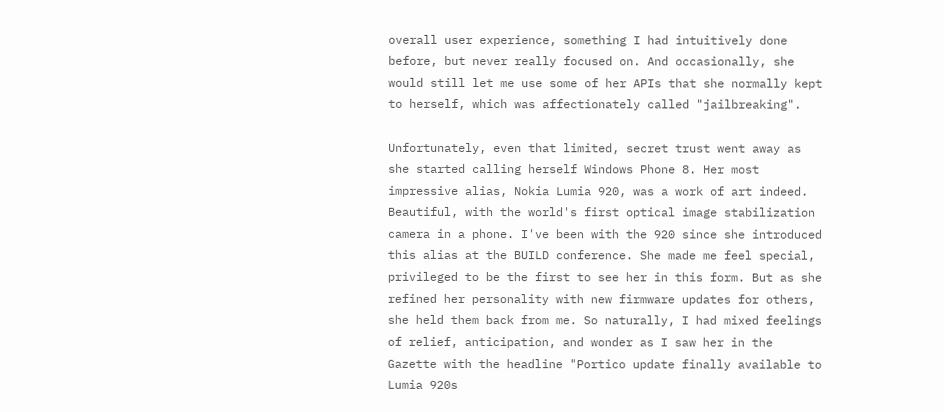overall user experience, something I had intuitively done before, but never really focused on. And occasionally, she would still let me use some of her APIs that she normally kept to herself, which was affectionately called "jailbreaking".

Unfortunately, even that limited, secret trust went away as she started calling herself Windows Phone 8. Her most impressive alias, Nokia Lumia 920, was a work of art indeed. Beautiful, with the world's first optical image stabilization camera in a phone. I've been with the 920 since she introduced this alias at the BUILD conference. She made me feel special, privileged to be the first to see her in this form. But as she refined her personality with new firmware updates for others, she held them back from me. So naturally, I had mixed feelings of relief, anticipation, and wonder as I saw her in the Gazette with the headline "Portico update finally available to Lumia 920s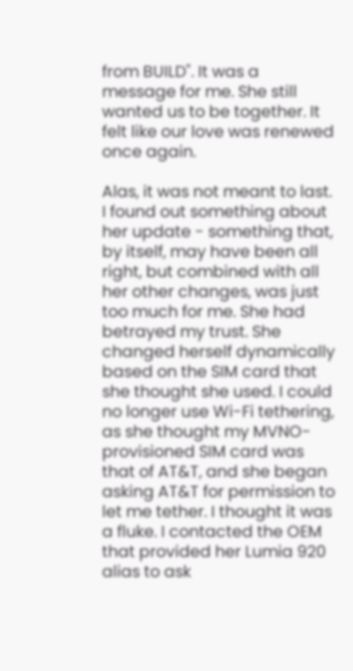from BUILD". It was a message for me. She still wanted us to be together. It felt like our love was renewed once again.

Alas, it was not meant to last. I found out something about her update - something that, by itself, may have been all right, but combined with all her other changes, was just too much for me. She had betrayed my trust. She changed herself dynamically based on the SIM card that she thought she used. I could no longer use Wi-Fi tethering, as she thought my MVNO-provisioned SIM card was that of AT&T, and she began asking AT&T for permission to let me tether. I thought it was a fluke. I contacted the OEM that provided her Lumia 920 alias to ask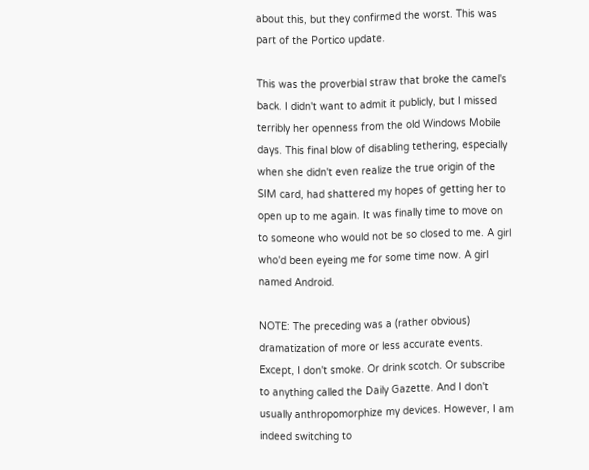about this, but they confirmed the worst. This was part of the Portico update.

This was the proverbial straw that broke the camel's back. I didn't want to admit it publicly, but I missed terribly her openness from the old Windows Mobile days. This final blow of disabling tethering, especially when she didn't even realize the true origin of the SIM card, had shattered my hopes of getting her to open up to me again. It was finally time to move on to someone who would not be so closed to me. A girl who'd been eyeing me for some time now. A girl named Android.

NOTE: The preceding was a (rather obvious) dramatization of more or less accurate events. Except, I don't smoke. Or drink scotch. Or subscribe to anything called the Daily Gazette. And I don't usually anthropomorphize my devices. However, I am indeed switching to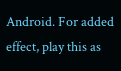Android. For added effect, play this as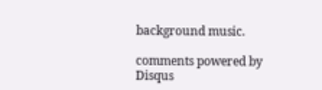background music.

comments powered by Disqus